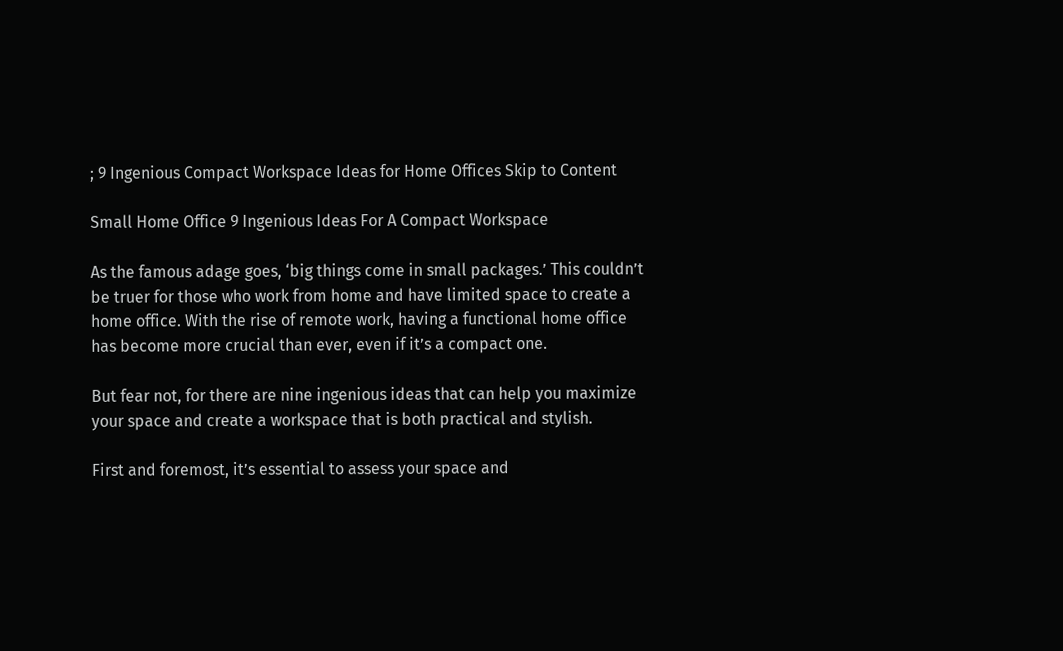; 9 Ingenious Compact Workspace Ideas for Home Offices Skip to Content

Small Home Office 9 Ingenious Ideas For A Compact Workspace

As the famous adage goes, ‘big things come in small packages.’ This couldn’t be truer for those who work from home and have limited space to create a home office. With the rise of remote work, having a functional home office has become more crucial than ever, even if it’s a compact one.

But fear not, for there are nine ingenious ideas that can help you maximize your space and create a workspace that is both practical and stylish.

First and foremost, it’s essential to assess your space and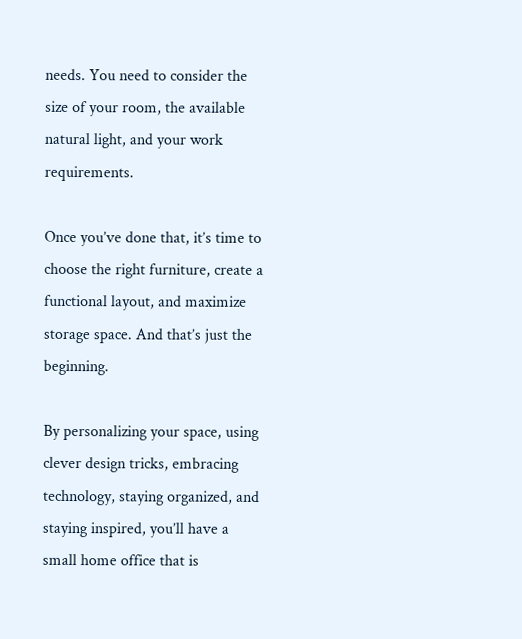needs. You need to consider the size of your room, the available natural light, and your work requirements.

Once you’ve done that, it’s time to choose the right furniture, create a functional layout, and maximize storage space. And that’s just the beginning.

By personalizing your space, using clever design tricks, embracing technology, staying organized, and staying inspired, you’ll have a small home office that is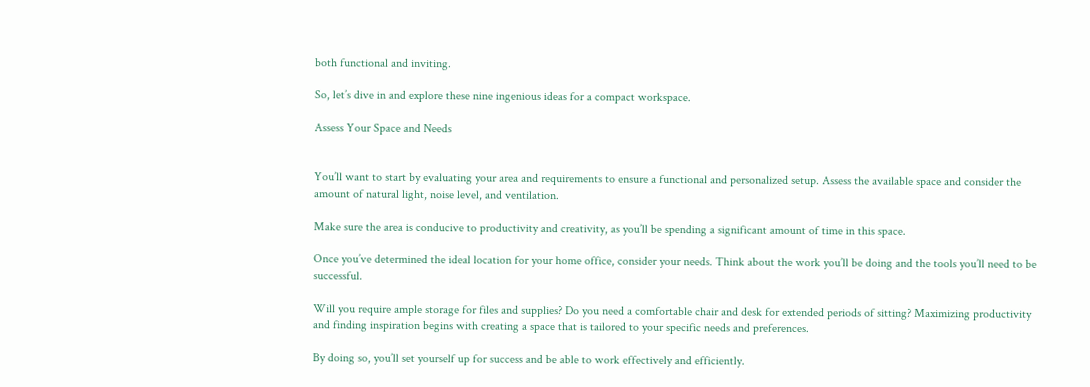both functional and inviting.

So, let’s dive in and explore these nine ingenious ideas for a compact workspace.

Assess Your Space and Needs


You’ll want to start by evaluating your area and requirements to ensure a functional and personalized setup. Assess the available space and consider the amount of natural light, noise level, and ventilation.

Make sure the area is conducive to productivity and creativity, as you’ll be spending a significant amount of time in this space.

Once you’ve determined the ideal location for your home office, consider your needs. Think about the work you’ll be doing and the tools you’ll need to be successful.

Will you require ample storage for files and supplies? Do you need a comfortable chair and desk for extended periods of sitting? Maximizing productivity and finding inspiration begins with creating a space that is tailored to your specific needs and preferences.

By doing so, you’ll set yourself up for success and be able to work effectively and efficiently.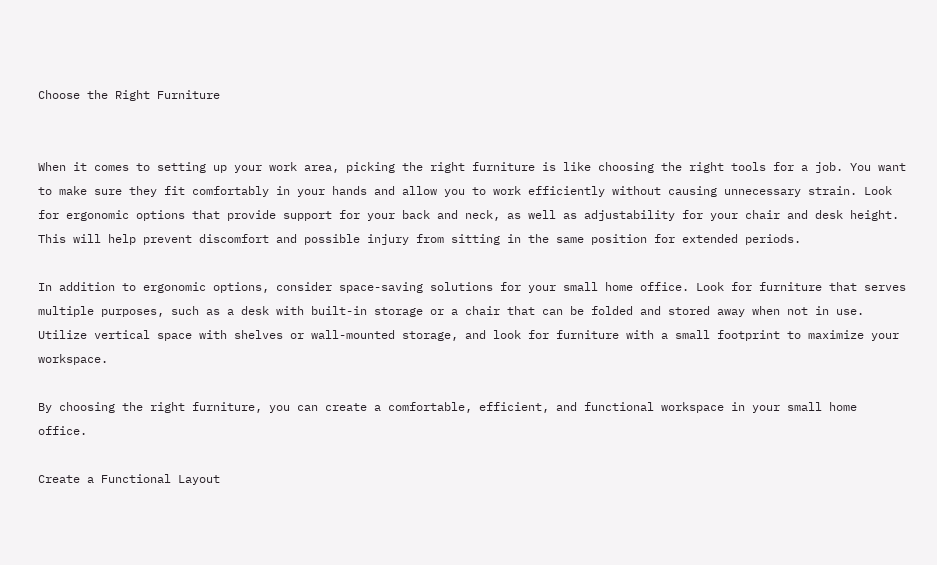Choose the Right Furniture


When it comes to setting up your work area, picking the right furniture is like choosing the right tools for a job. You want to make sure they fit comfortably in your hands and allow you to work efficiently without causing unnecessary strain. Look for ergonomic options that provide support for your back and neck, as well as adjustability for your chair and desk height. This will help prevent discomfort and possible injury from sitting in the same position for extended periods.

In addition to ergonomic options, consider space-saving solutions for your small home office. Look for furniture that serves multiple purposes, such as a desk with built-in storage or a chair that can be folded and stored away when not in use. Utilize vertical space with shelves or wall-mounted storage, and look for furniture with a small footprint to maximize your workspace.

By choosing the right furniture, you can create a comfortable, efficient, and functional workspace in your small home office.

Create a Functional Layout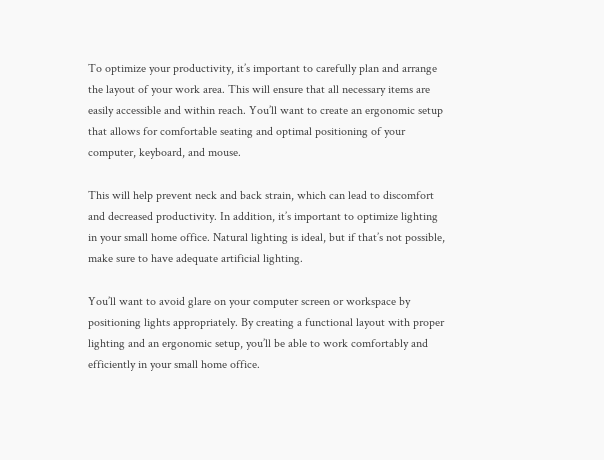To optimize your productivity, it’s important to carefully plan and arrange the layout of your work area. This will ensure that all necessary items are easily accessible and within reach. You’ll want to create an ergonomic setup that allows for comfortable seating and optimal positioning of your computer, keyboard, and mouse.

This will help prevent neck and back strain, which can lead to discomfort and decreased productivity. In addition, it’s important to optimize lighting in your small home office. Natural lighting is ideal, but if that’s not possible, make sure to have adequate artificial lighting.

You’ll want to avoid glare on your computer screen or workspace by positioning lights appropriately. By creating a functional layout with proper lighting and an ergonomic setup, you’ll be able to work comfortably and efficiently in your small home office.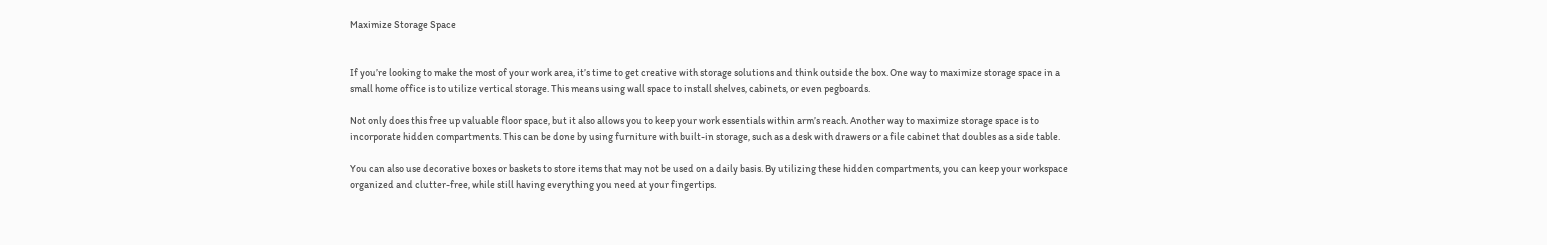Maximize Storage Space


If you’re looking to make the most of your work area, it’s time to get creative with storage solutions and think outside the box. One way to maximize storage space in a small home office is to utilize vertical storage. This means using wall space to install shelves, cabinets, or even pegboards.

Not only does this free up valuable floor space, but it also allows you to keep your work essentials within arm’s reach. Another way to maximize storage space is to incorporate hidden compartments. This can be done by using furniture with built-in storage, such as a desk with drawers or a file cabinet that doubles as a side table.

You can also use decorative boxes or baskets to store items that may not be used on a daily basis. By utilizing these hidden compartments, you can keep your workspace organized and clutter-free, while still having everything you need at your fingertips.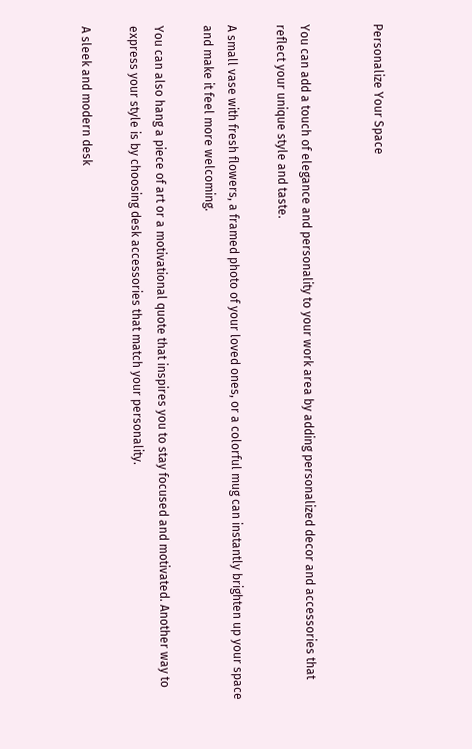Personalize Your Space


You can add a touch of elegance and personality to your work area by adding personalized decor and accessories that reflect your unique style and taste.

A small vase with fresh flowers, a framed photo of your loved ones, or a colorful mug can instantly brighten up your space and make it feel more welcoming.

You can also hang a piece of art or a motivational quote that inspires you to stay focused and motivated. Another way to express your style is by choosing desk accessories that match your personality.

A sleek and modern desk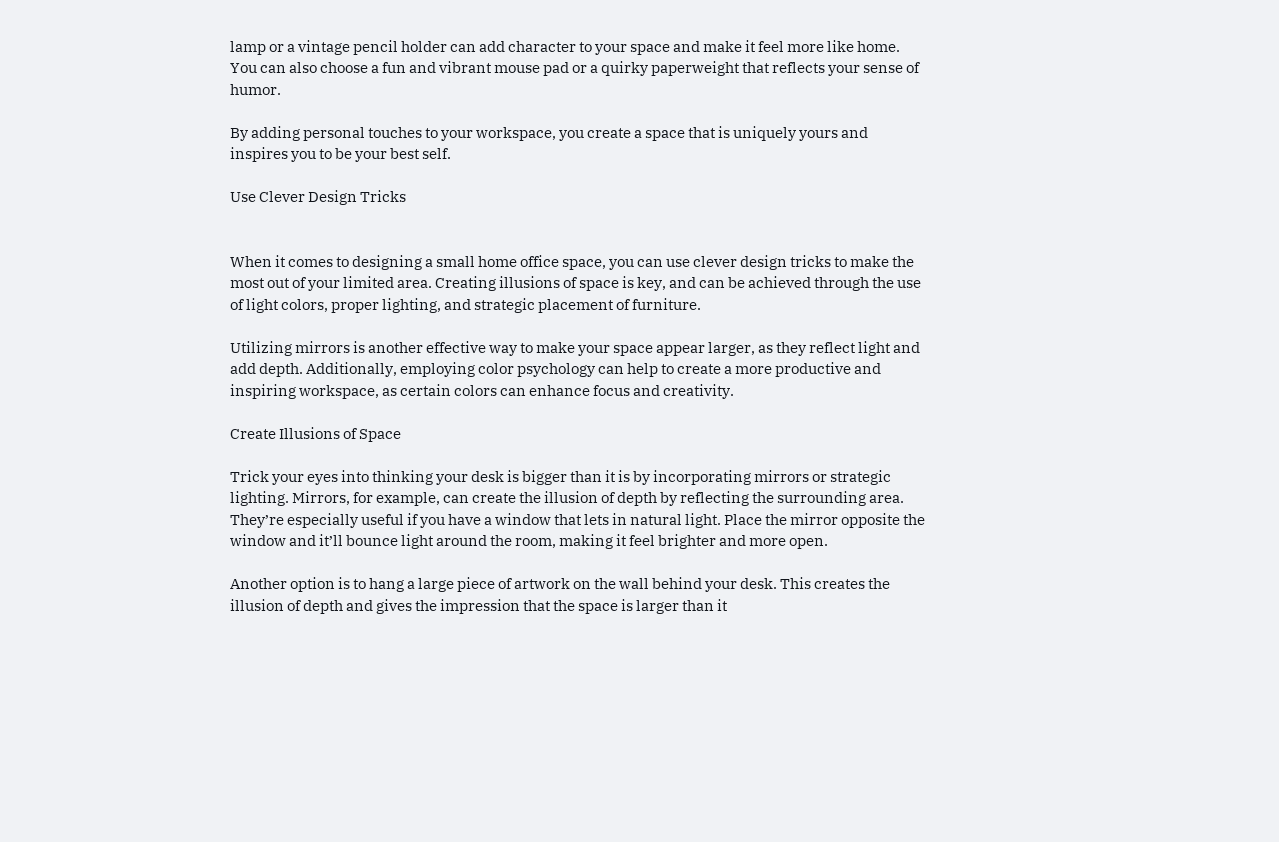lamp or a vintage pencil holder can add character to your space and make it feel more like home. You can also choose a fun and vibrant mouse pad or a quirky paperweight that reflects your sense of humor.

By adding personal touches to your workspace, you create a space that is uniquely yours and inspires you to be your best self.

Use Clever Design Tricks


When it comes to designing a small home office space, you can use clever design tricks to make the most out of your limited area. Creating illusions of space is key, and can be achieved through the use of light colors, proper lighting, and strategic placement of furniture.

Utilizing mirrors is another effective way to make your space appear larger, as they reflect light and add depth. Additionally, employing color psychology can help to create a more productive and inspiring workspace, as certain colors can enhance focus and creativity.

Create Illusions of Space

Trick your eyes into thinking your desk is bigger than it is by incorporating mirrors or strategic lighting. Mirrors, for example, can create the illusion of depth by reflecting the surrounding area. They’re especially useful if you have a window that lets in natural light. Place the mirror opposite the window and it’ll bounce light around the room, making it feel brighter and more open.

Another option is to hang a large piece of artwork on the wall behind your desk. This creates the illusion of depth and gives the impression that the space is larger than it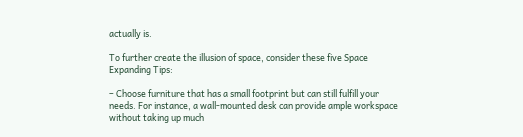actually is.

To further create the illusion of space, consider these five Space Expanding Tips:

– Choose furniture that has a small footprint but can still fulfill your needs. For instance, a wall-mounted desk can provide ample workspace without taking up much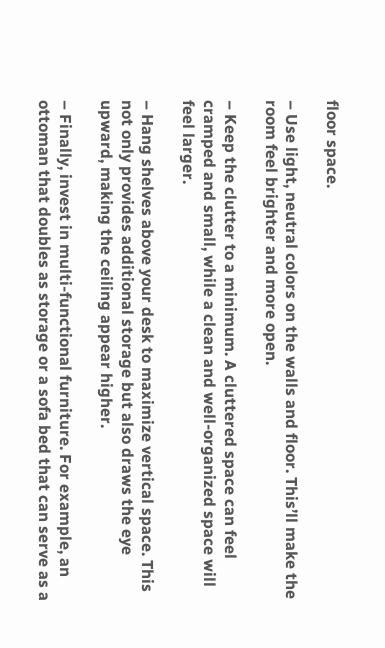floor space.

– Use light, neutral colors on the walls and floor. This’ll make the room feel brighter and more open.

– Keep the clutter to a minimum. A cluttered space can feel cramped and small, while a clean and well-organized space will feel larger.

– Hang shelves above your desk to maximize vertical space. This not only provides additional storage but also draws the eye upward, making the ceiling appear higher.

– Finally, invest in multi-functional furniture. For example, an ottoman that doubles as storage or a sofa bed that can serve as a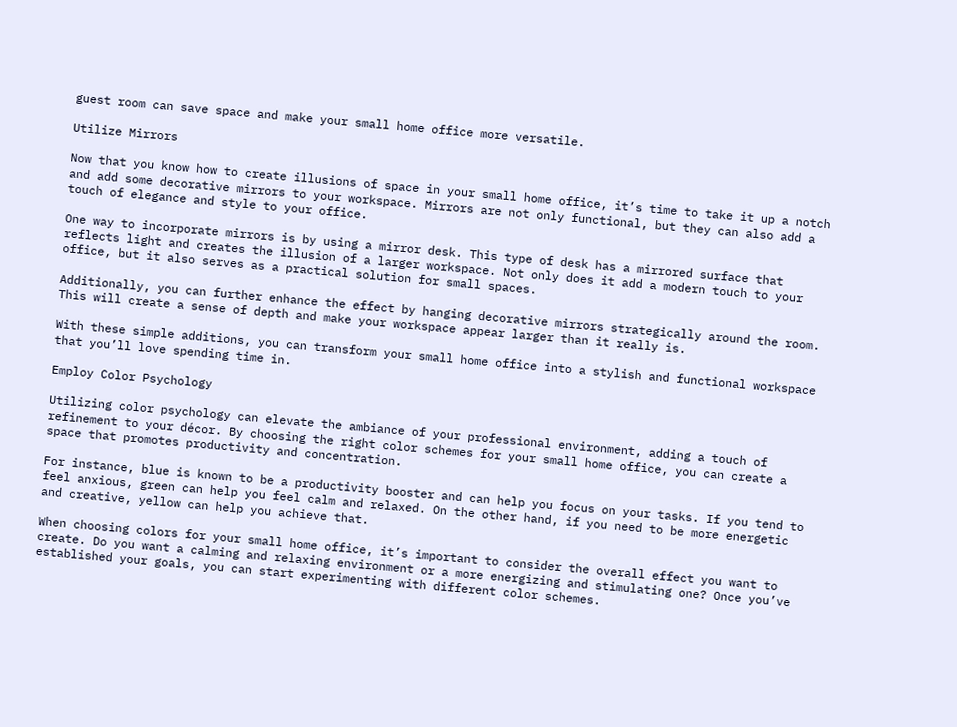guest room can save space and make your small home office more versatile.

Utilize Mirrors

Now that you know how to create illusions of space in your small home office, it’s time to take it up a notch and add some decorative mirrors to your workspace. Mirrors are not only functional, but they can also add a touch of elegance and style to your office.

One way to incorporate mirrors is by using a mirror desk. This type of desk has a mirrored surface that reflects light and creates the illusion of a larger workspace. Not only does it add a modern touch to your office, but it also serves as a practical solution for small spaces.

Additionally, you can further enhance the effect by hanging decorative mirrors strategically around the room. This will create a sense of depth and make your workspace appear larger than it really is.

With these simple additions, you can transform your small home office into a stylish and functional workspace that you’ll love spending time in.

Employ Color Psychology

Utilizing color psychology can elevate the ambiance of your professional environment, adding a touch of refinement to your décor. By choosing the right color schemes for your small home office, you can create a space that promotes productivity and concentration.

For instance, blue is known to be a productivity booster and can help you focus on your tasks. If you tend to feel anxious, green can help you feel calm and relaxed. On the other hand, if you need to be more energetic and creative, yellow can help you achieve that.

When choosing colors for your small home office, it’s important to consider the overall effect you want to create. Do you want a calming and relaxing environment or a more energizing and stimulating one? Once you’ve established your goals, you can start experimenting with different color schemes.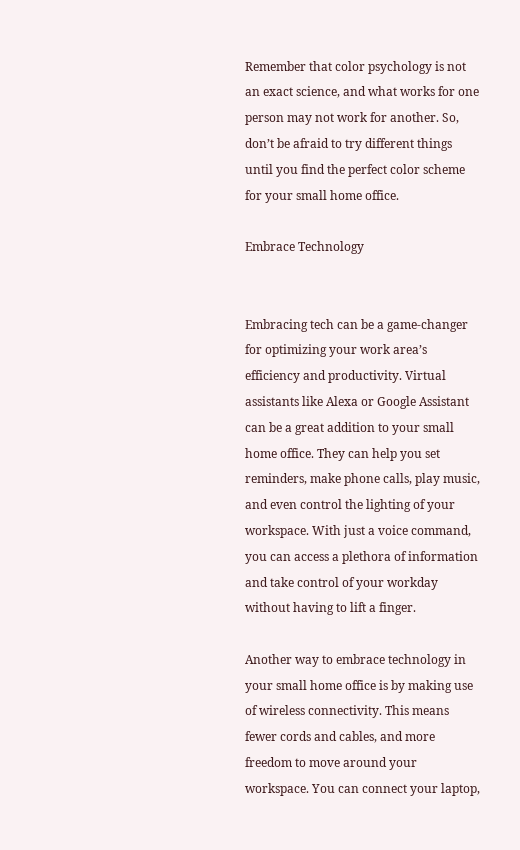Remember that color psychology is not an exact science, and what works for one person may not work for another. So, don’t be afraid to try different things until you find the perfect color scheme for your small home office.

Embrace Technology


Embracing tech can be a game-changer for optimizing your work area’s efficiency and productivity. Virtual assistants like Alexa or Google Assistant can be a great addition to your small home office. They can help you set reminders, make phone calls, play music, and even control the lighting of your workspace. With just a voice command, you can access a plethora of information and take control of your workday without having to lift a finger.

Another way to embrace technology in your small home office is by making use of wireless connectivity. This means fewer cords and cables, and more freedom to move around your workspace. You can connect your laptop,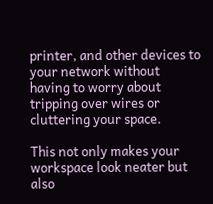printer, and other devices to your network without having to worry about tripping over wires or cluttering your space.

This not only makes your workspace look neater but also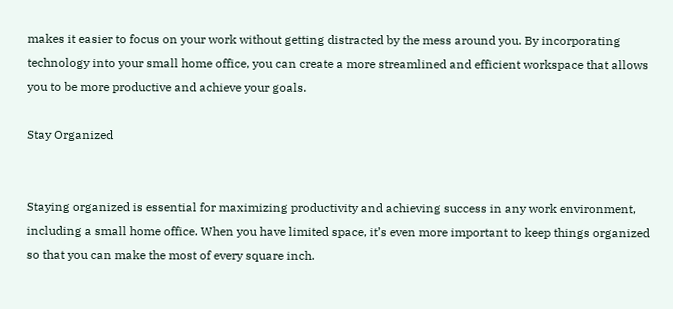makes it easier to focus on your work without getting distracted by the mess around you. By incorporating technology into your small home office, you can create a more streamlined and efficient workspace that allows you to be more productive and achieve your goals.

Stay Organized


Staying organized is essential for maximizing productivity and achieving success in any work environment, including a small home office. When you have limited space, it’s even more important to keep things organized so that you can make the most of every square inch.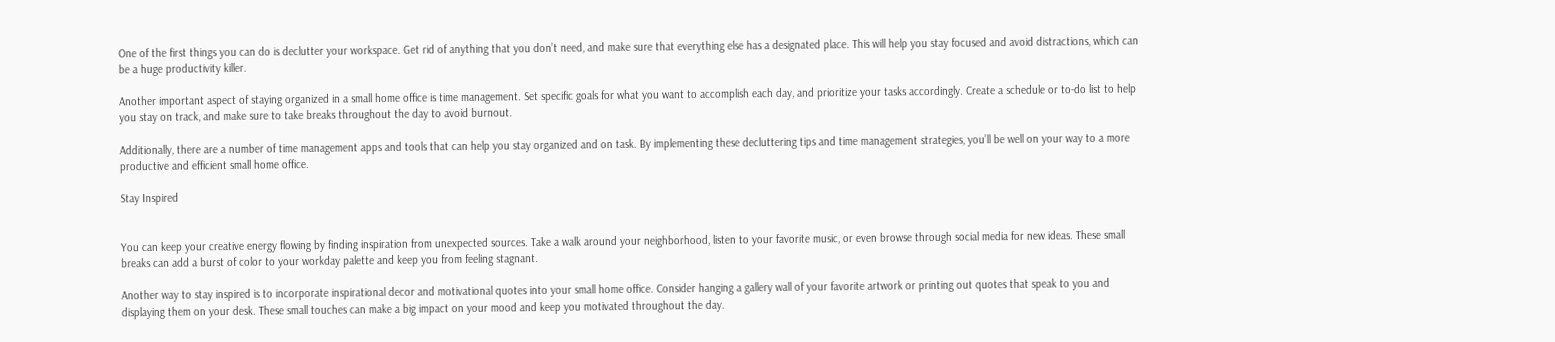One of the first things you can do is declutter your workspace. Get rid of anything that you don’t need, and make sure that everything else has a designated place. This will help you stay focused and avoid distractions, which can be a huge productivity killer.

Another important aspect of staying organized in a small home office is time management. Set specific goals for what you want to accomplish each day, and prioritize your tasks accordingly. Create a schedule or to-do list to help you stay on track, and make sure to take breaks throughout the day to avoid burnout.

Additionally, there are a number of time management apps and tools that can help you stay organized and on task. By implementing these decluttering tips and time management strategies, you’ll be well on your way to a more productive and efficient small home office.

Stay Inspired


You can keep your creative energy flowing by finding inspiration from unexpected sources. Take a walk around your neighborhood, listen to your favorite music, or even browse through social media for new ideas. These small breaks can add a burst of color to your workday palette and keep you from feeling stagnant.

Another way to stay inspired is to incorporate inspirational decor and motivational quotes into your small home office. Consider hanging a gallery wall of your favorite artwork or printing out quotes that speak to you and displaying them on your desk. These small touches can make a big impact on your mood and keep you motivated throughout the day.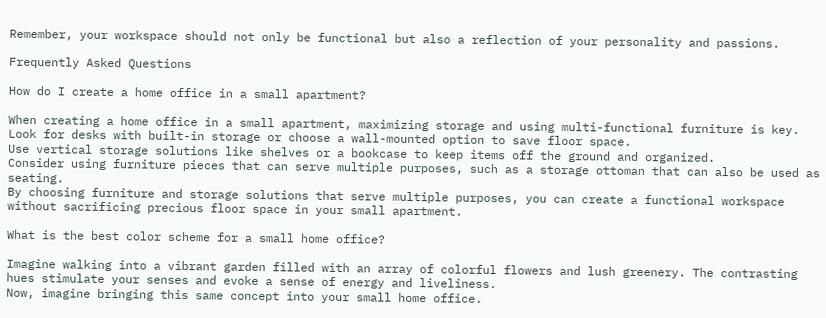Remember, your workspace should not only be functional but also a reflection of your personality and passions.

Frequently Asked Questions

How do I create a home office in a small apartment?

When creating a home office in a small apartment, maximizing storage and using multi-functional furniture is key.
Look for desks with built-in storage or choose a wall-mounted option to save floor space.
Use vertical storage solutions like shelves or a bookcase to keep items off the ground and organized.
Consider using furniture pieces that can serve multiple purposes, such as a storage ottoman that can also be used as seating.
By choosing furniture and storage solutions that serve multiple purposes, you can create a functional workspace without sacrificing precious floor space in your small apartment.

What is the best color scheme for a small home office?

Imagine walking into a vibrant garden filled with an array of colorful flowers and lush greenery. The contrasting hues stimulate your senses and evoke a sense of energy and liveliness.
Now, imagine bringing this same concept into your small home office.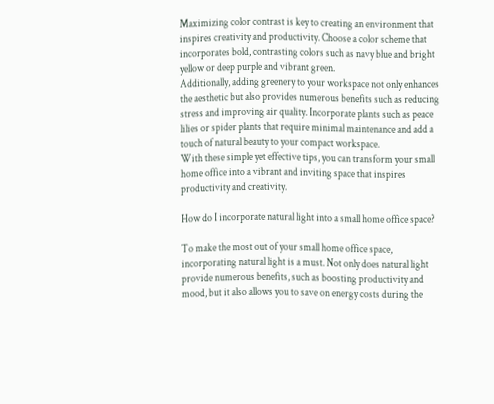Maximizing color contrast is key to creating an environment that inspires creativity and productivity. Choose a color scheme that incorporates bold, contrasting colors such as navy blue and bright yellow or deep purple and vibrant green.
Additionally, adding greenery to your workspace not only enhances the aesthetic but also provides numerous benefits such as reducing stress and improving air quality. Incorporate plants such as peace lilies or spider plants that require minimal maintenance and add a touch of natural beauty to your compact workspace.
With these simple yet effective tips, you can transform your small home office into a vibrant and inviting space that inspires productivity and creativity.

How do I incorporate natural light into a small home office space?

To make the most out of your small home office space, incorporating natural light is a must. Not only does natural light provide numerous benefits, such as boosting productivity and mood, but it also allows you to save on energy costs during the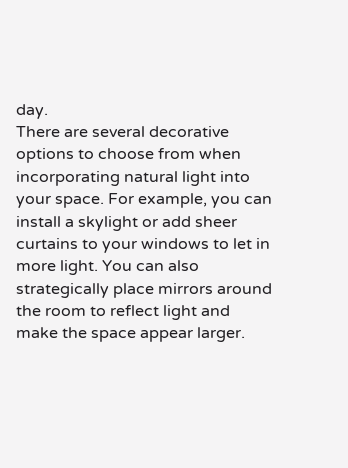day.
There are several decorative options to choose from when incorporating natural light into your space. For example, you can install a skylight or add sheer curtains to your windows to let in more light. You can also strategically place mirrors around the room to reflect light and make the space appear larger.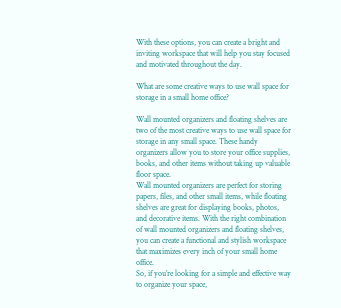With these options, you can create a bright and inviting workspace that will help you stay focused and motivated throughout the day.

What are some creative ways to use wall space for storage in a small home office?

Wall mounted organizers and floating shelves are two of the most creative ways to use wall space for storage in any small space. These handy organizers allow you to store your office supplies, books, and other items without taking up valuable floor space.
Wall mounted organizers are perfect for storing papers, files, and other small items, while floating shelves are great for displaying books, photos, and decorative items. With the right combination of wall mounted organizers and floating shelves, you can create a functional and stylish workspace that maximizes every inch of your small home office.
So, if you’re looking for a simple and effective way to organize your space,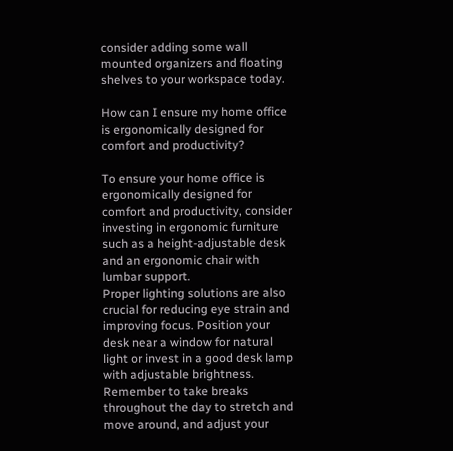consider adding some wall mounted organizers and floating shelves to your workspace today.

How can I ensure my home office is ergonomically designed for comfort and productivity?

To ensure your home office is ergonomically designed for comfort and productivity, consider investing in ergonomic furniture such as a height-adjustable desk and an ergonomic chair with lumbar support.
Proper lighting solutions are also crucial for reducing eye strain and improving focus. Position your desk near a window for natural light or invest in a good desk lamp with adjustable brightness.
Remember to take breaks throughout the day to stretch and move around, and adjust your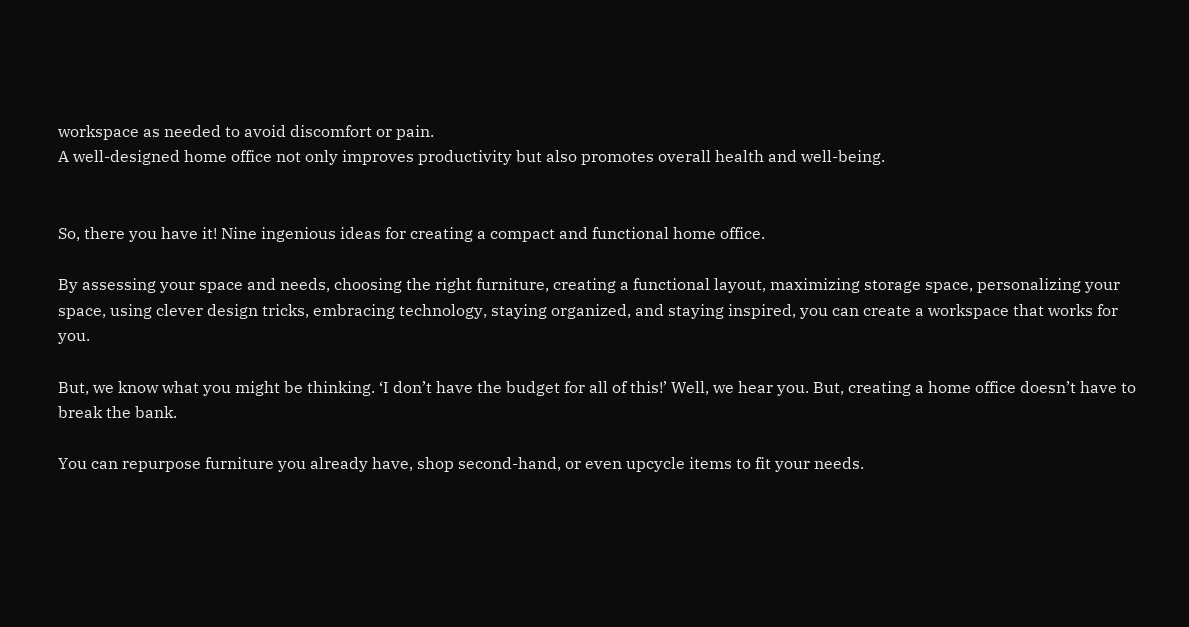workspace as needed to avoid discomfort or pain.
A well-designed home office not only improves productivity but also promotes overall health and well-being.


So, there you have it! Nine ingenious ideas for creating a compact and functional home office.

By assessing your space and needs, choosing the right furniture, creating a functional layout, maximizing storage space, personalizing your space, using clever design tricks, embracing technology, staying organized, and staying inspired, you can create a workspace that works for you.

But, we know what you might be thinking. ‘I don’t have the budget for all of this!’ Well, we hear you. But, creating a home office doesn’t have to break the bank.

You can repurpose furniture you already have, shop second-hand, or even upcycle items to fit your needs.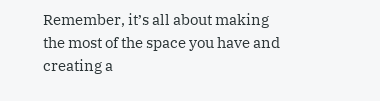Remember, it’s all about making the most of the space you have and creating a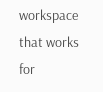workspace that works for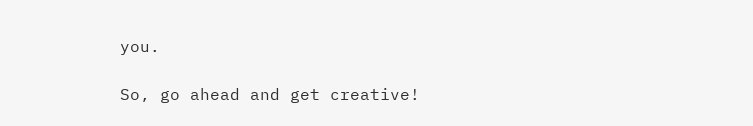you.

So, go ahead and get creative!